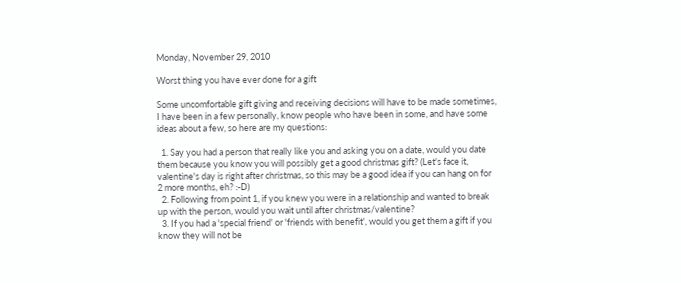Monday, November 29, 2010

Worst thing you have ever done for a gift

Some uncomfortable gift giving and receiving decisions will have to be made sometimes, I have been in a few personally, know people who have been in some, and have some ideas about a few, so here are my questions:

  1. Say you had a person that really like you and asking you on a date, would you date them because you know you will possibly get a good christmas gift? (Let's face it, valentine's day is right after christmas, so this may be a good idea if you can hang on for 2 more months, eh? :-D)
  2. Following from point 1, if you knew you were in a relationship and wanted to break up with the person, would you wait until after christmas/valentine?
  3. If you had a 'special friend' or 'friends with benefit', would you get them a gift if you know they will not be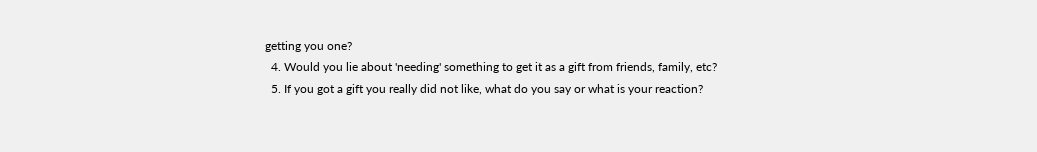getting you one?
  4. Would you lie about 'needing' something to get it as a gift from friends, family, etc?
  5. If you got a gift you really did not like, what do you say or what is your reaction?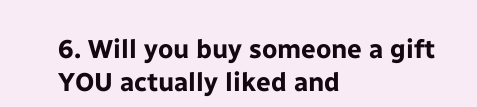6. Will you buy someone a gift YOU actually liked and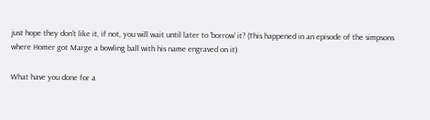just hope they don't like it, if not, you will wait until later to 'borrow' it? (This happened in an episode of the simpsons where Homer got Marge a bowling ball with his name engraved on it)

What have you done for a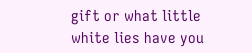gift or what little white lies have you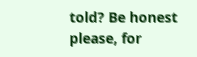told? Be honest please, for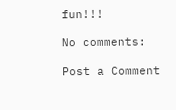fun!!!

No comments:

Post a Comment